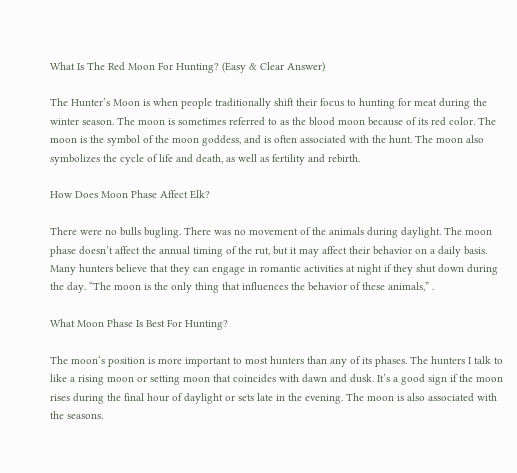What Is The Red Moon For Hunting? (Easy & Clear Answer)

The Hunter’s Moon is when people traditionally shift their focus to hunting for meat during the winter season. The moon is sometimes referred to as the blood moon because of its red color. The moon is the symbol of the moon goddess, and is often associated with the hunt. The moon also symbolizes the cycle of life and death, as well as fertility and rebirth.

How Does Moon Phase Affect Elk?

There were no bulls bugling. There was no movement of the animals during daylight. The moon phase doesn’t affect the annual timing of the rut, but it may affect their behavior on a daily basis. Many hunters believe that they can engage in romantic activities at night if they shut down during the day. “The moon is the only thing that influences the behavior of these animals,” .

What Moon Phase Is Best For Hunting?

The moon‘s position is more important to most hunters than any of its phases. The hunters I talk to like a rising moon or setting moon that coincides with dawn and dusk. It’s a good sign if the moon rises during the final hour of daylight or sets late in the evening. The moon is also associated with the seasons.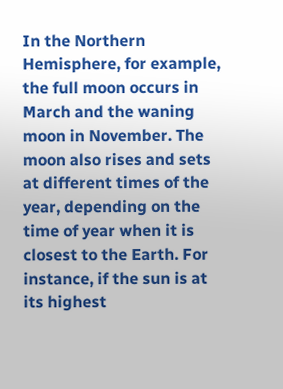In the Northern Hemisphere, for example, the full moon occurs in March and the waning moon in November. The moon also rises and sets at different times of the year, depending on the time of year when it is closest to the Earth. For instance, if the sun is at its highest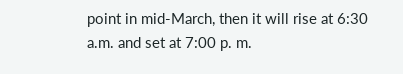point in mid-March, then it will rise at 6:30 a.m. and set at 7:00 p. m.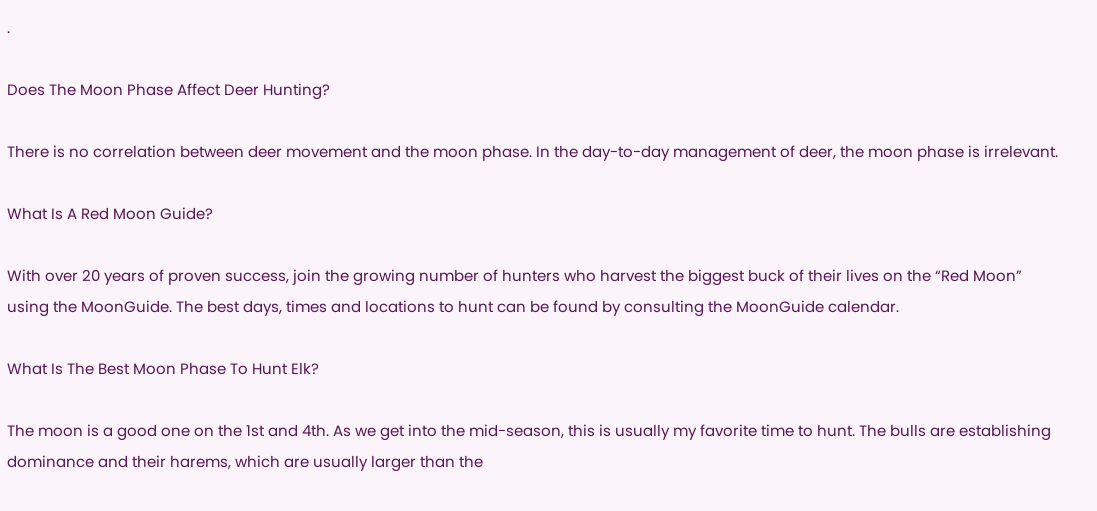.

Does The Moon Phase Affect Deer Hunting?

There is no correlation between deer movement and the moon phase. In the day-to-day management of deer, the moon phase is irrelevant.

What Is A Red Moon Guide?

With over 20 years of proven success, join the growing number of hunters who harvest the biggest buck of their lives on the “Red Moon” using the MoonGuide. The best days, times and locations to hunt can be found by consulting the MoonGuide calendar.

What Is The Best Moon Phase To Hunt Elk?

The moon is a good one on the 1st and 4th. As we get into the mid-season, this is usually my favorite time to hunt. The bulls are establishing dominance and their harems, which are usually larger than the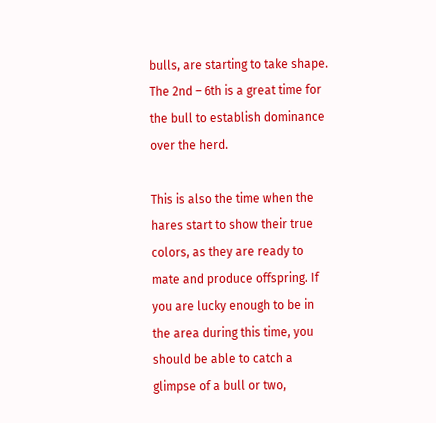bulls, are starting to take shape. The 2nd – 6th is a great time for the bull to establish dominance over the herd.

This is also the time when the hares start to show their true colors, as they are ready to mate and produce offspring. If you are lucky enough to be in the area during this time, you should be able to catch a glimpse of a bull or two,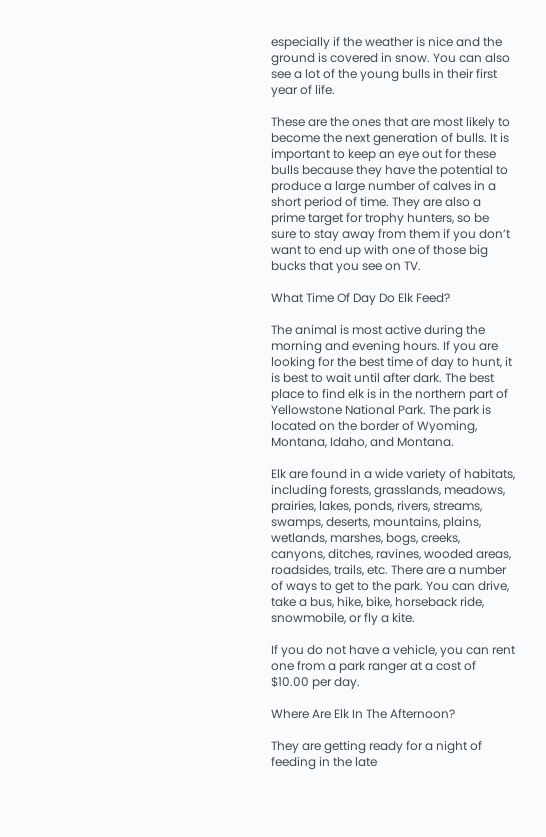especially if the weather is nice and the ground is covered in snow. You can also see a lot of the young bulls in their first year of life.

These are the ones that are most likely to become the next generation of bulls. It is important to keep an eye out for these bulls because they have the potential to produce a large number of calves in a short period of time. They are also a prime target for trophy hunters, so be sure to stay away from them if you don’t want to end up with one of those big bucks that you see on TV.

What Time Of Day Do Elk Feed?

The animal is most active during the morning and evening hours. If you are looking for the best time of day to hunt, it is best to wait until after dark. The best place to find elk is in the northern part of Yellowstone National Park. The park is located on the border of Wyoming, Montana, Idaho, and Montana.

Elk are found in a wide variety of habitats, including forests, grasslands, meadows, prairies, lakes, ponds, rivers, streams, swamps, deserts, mountains, plains, wetlands, marshes, bogs, creeks, canyons, ditches, ravines, wooded areas, roadsides, trails, etc. There are a number of ways to get to the park. You can drive, take a bus, hike, bike, horseback ride, snowmobile, or fly a kite.

If you do not have a vehicle, you can rent one from a park ranger at a cost of $10.00 per day.

Where Are Elk In The Afternoon?

They are getting ready for a night of feeding in the late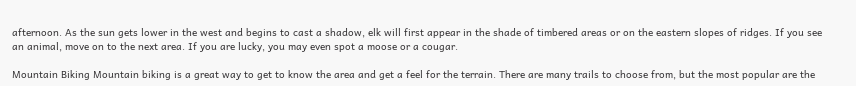afternoon. As the sun gets lower in the west and begins to cast a shadow, elk will first appear in the shade of timbered areas or on the eastern slopes of ridges. If you see an animal, move on to the next area. If you are lucky, you may even spot a moose or a cougar.

Mountain Biking Mountain biking is a great way to get to know the area and get a feel for the terrain. There are many trails to choose from, but the most popular are the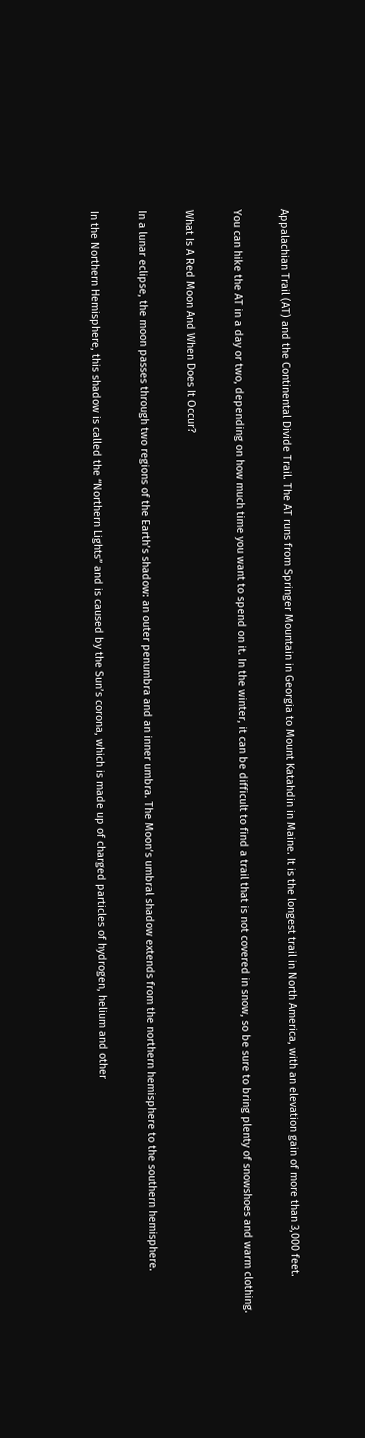Appalachian Trail (AT) and the Continental Divide Trail. The AT runs from Springer Mountain in Georgia to Mount Katahdin in Maine. It is the longest trail in North America, with an elevation gain of more than 3,000 feet.

You can hike the AT in a day or two, depending on how much time you want to spend on it. In the winter, it can be difficult to find a trail that is not covered in snow, so be sure to bring plenty of snowshoes and warm clothing.

What Is A Red Moon And When Does It Occur?

In a lunar eclipse, the moon passes through two regions of the Earth’s shadow: an outer penumbra and an inner umbra. The Moon‘s umbral shadow extends from the northern hemisphere to the southern hemisphere.

In the Northern Hemisphere, this shadow is called the “Northern Lights” and is caused by the Sun’s corona, which is made up of charged particles of hydrogen, helium and other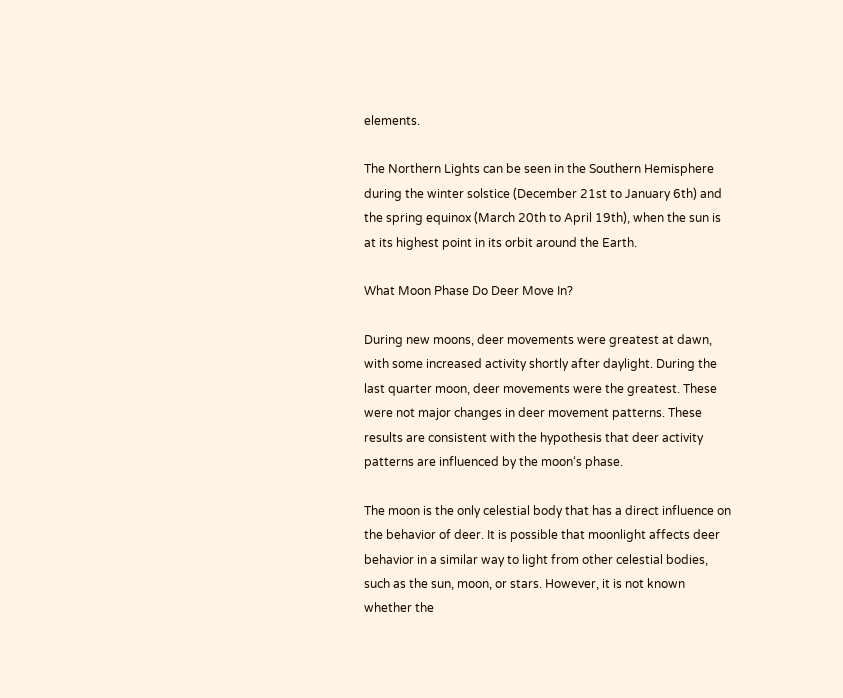elements.

The Northern Lights can be seen in the Southern Hemisphere during the winter solstice (December 21st to January 6th) and the spring equinox (March 20th to April 19th), when the sun is at its highest point in its orbit around the Earth.

What Moon Phase Do Deer Move In?

During new moons, deer movements were greatest at dawn, with some increased activity shortly after daylight. During the last quarter moon, deer movements were the greatest. These were not major changes in deer movement patterns. These results are consistent with the hypothesis that deer activity patterns are influenced by the moon‘s phase.

The moon is the only celestial body that has a direct influence on the behavior of deer. It is possible that moonlight affects deer behavior in a similar way to light from other celestial bodies, such as the sun, moon, or stars. However, it is not known whether the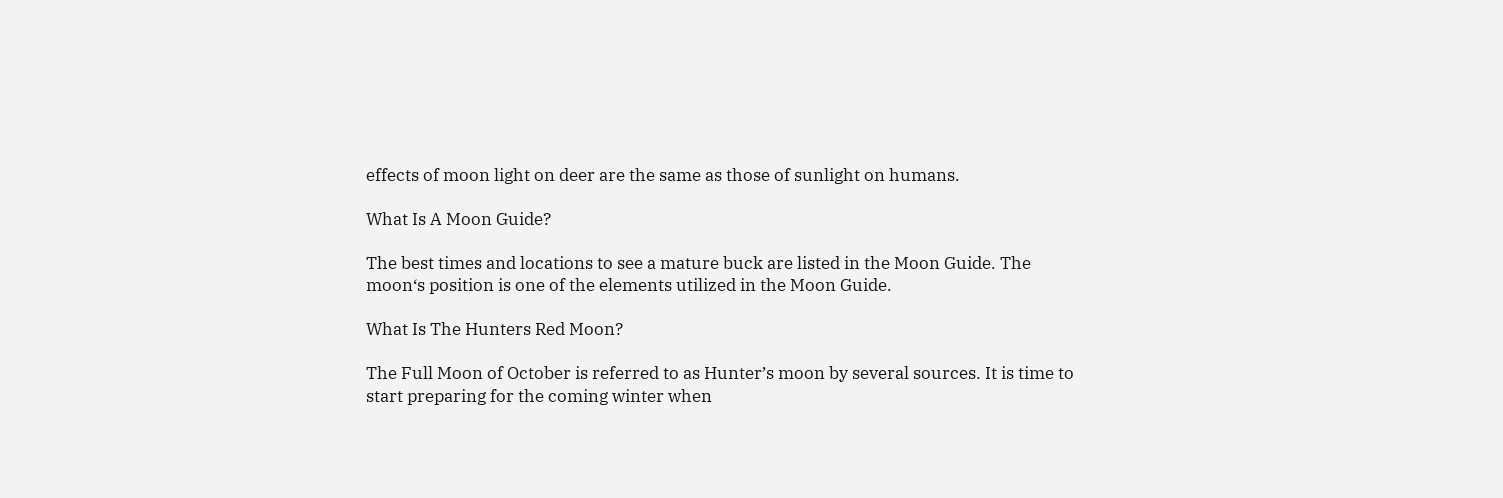effects of moon light on deer are the same as those of sunlight on humans.

What Is A Moon Guide?

The best times and locations to see a mature buck are listed in the Moon Guide. The moon‘s position is one of the elements utilized in the Moon Guide.

What Is The Hunters Red Moon?

The Full Moon of October is referred to as Hunter’s moon by several sources. It is time to start preparing for the coming winter when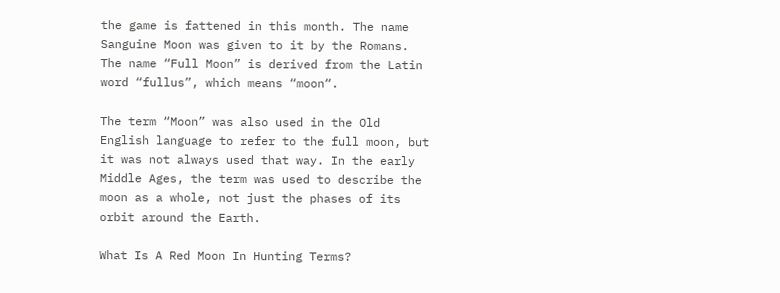the game is fattened in this month. The name Sanguine Moon was given to it by the Romans. The name “Full Moon” is derived from the Latin word “fullus”, which means “moon“.

The term “Moon” was also used in the Old English language to refer to the full moon, but it was not always used that way. In the early Middle Ages, the term was used to describe the moon as a whole, not just the phases of its orbit around the Earth.

What Is A Red Moon In Hunting Terms?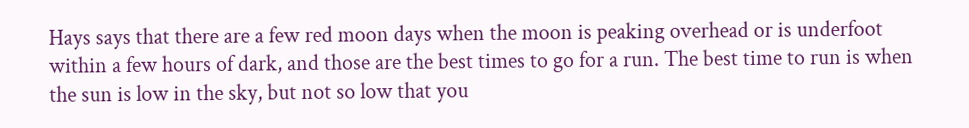Hays says that there are a few red moon days when the moon is peaking overhead or is underfoot within a few hours of dark, and those are the best times to go for a run. The best time to run is when the sun is low in the sky, but not so low that you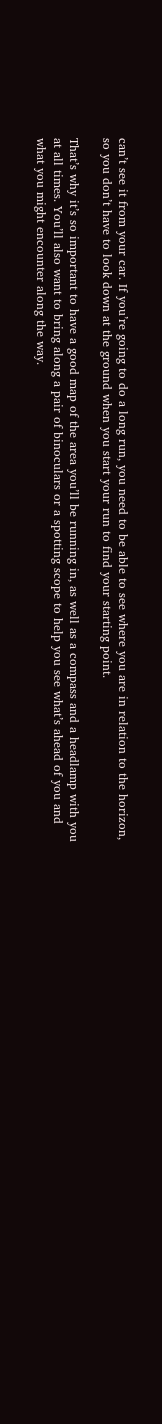can’t see it from your car. If you’re going to do a long run, you need to be able to see where you are in relation to the horizon, so you don’t have to look down at the ground when you start your run to find your starting point.

That’s why it’s so important to have a good map of the area you’ll be running in, as well as a compass and a headlamp with you at all times. You’ll also want to bring along a pair of binoculars or a spotting scope to help you see what’s ahead of you and what you might encounter along the way.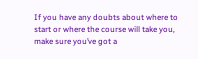If you have any doubts about where to start or where the course will take you, make sure you’ve got a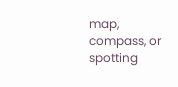map, compass, or spotting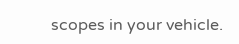scopes in your vehicle.